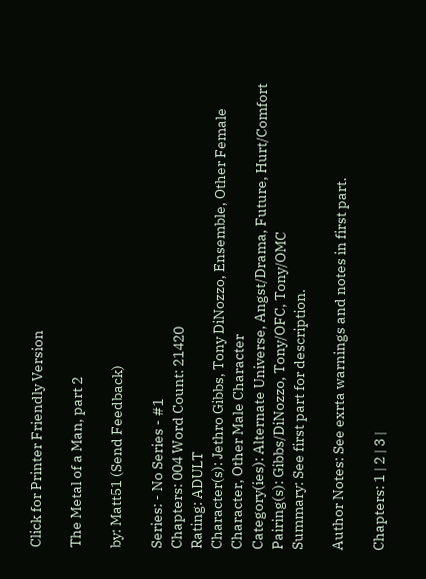Click for Printer Friendly Version

The Metal of a Man, part 2

by: Matt51 (Send Feedback)

Series: - No Series - #1
Chapters: 004 Word Count: 21420
Rating: ADULT
Character(s): Jethro Gibbs, Tony DiNozzo, Ensemble, Other Female Character, Other Male Character
Category(ies): Alternate Universe, Angst/Drama, Future, Hurt/Comfort
Pairing(s): Gibbs/DiNozzo, Tony/OFC, Tony/OMC
Summary: See first part for description.

Author Notes: See exrta warnings and notes in first part.

Chapters: 1 | 2 | 3 |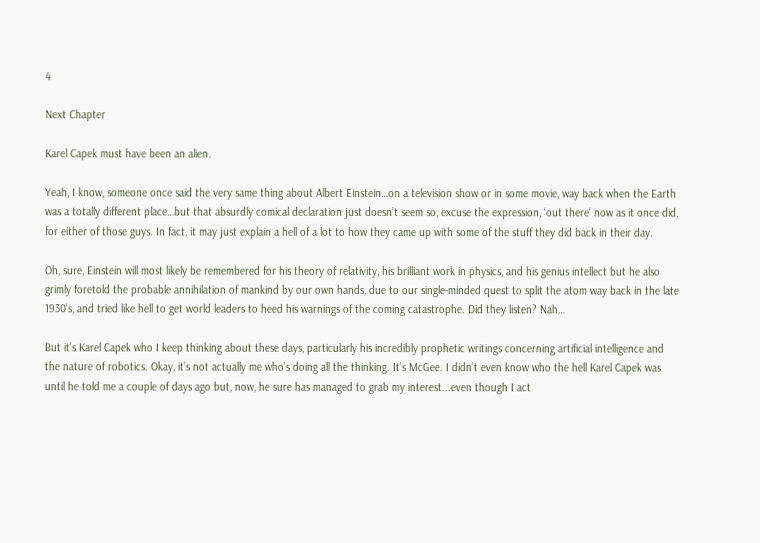4

Next Chapter

Karel Capek must have been an alien.

Yeah, I know, someone once said the very same thing about Albert Einstein…on a television show or in some movie, way back when the Earth was a totally different place…but that absurdly comical declaration just doesn’t seem so, excuse the expression, ‘out there’ now as it once did, for either of those guys. In fact, it may just explain a hell of a lot to how they came up with some of the stuff they did back in their day.

Oh, sure, Einstein will most likely be remembered for his theory of relativity, his brilliant work in physics, and his genius intellect but he also grimly foretold the probable annihilation of mankind by our own hands, due to our single-minded quest to split the atom way back in the late 1930’s, and tried like hell to get world leaders to heed his warnings of the coming catastrophe. Did they listen? Nah…

But it’s Karel Capek who I keep thinking about these days, particularly his incredibly prophetic writings concerning artificial intelligence and the nature of robotics. Okay, it’s not actually me who’s doing all the thinking. It’s McGee. I didn’t even know who the hell Karel Capek was until he told me a couple of days ago but, now, he sure has managed to grab my interest...even though I act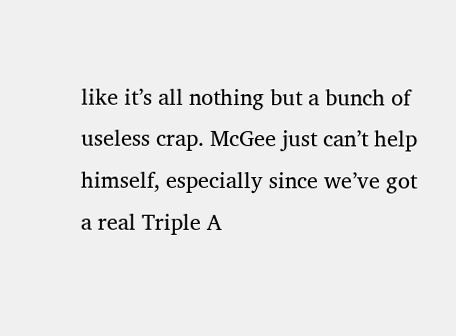like it’s all nothing but a bunch of useless crap. McGee just can’t help himself, especially since we’ve got a real Triple A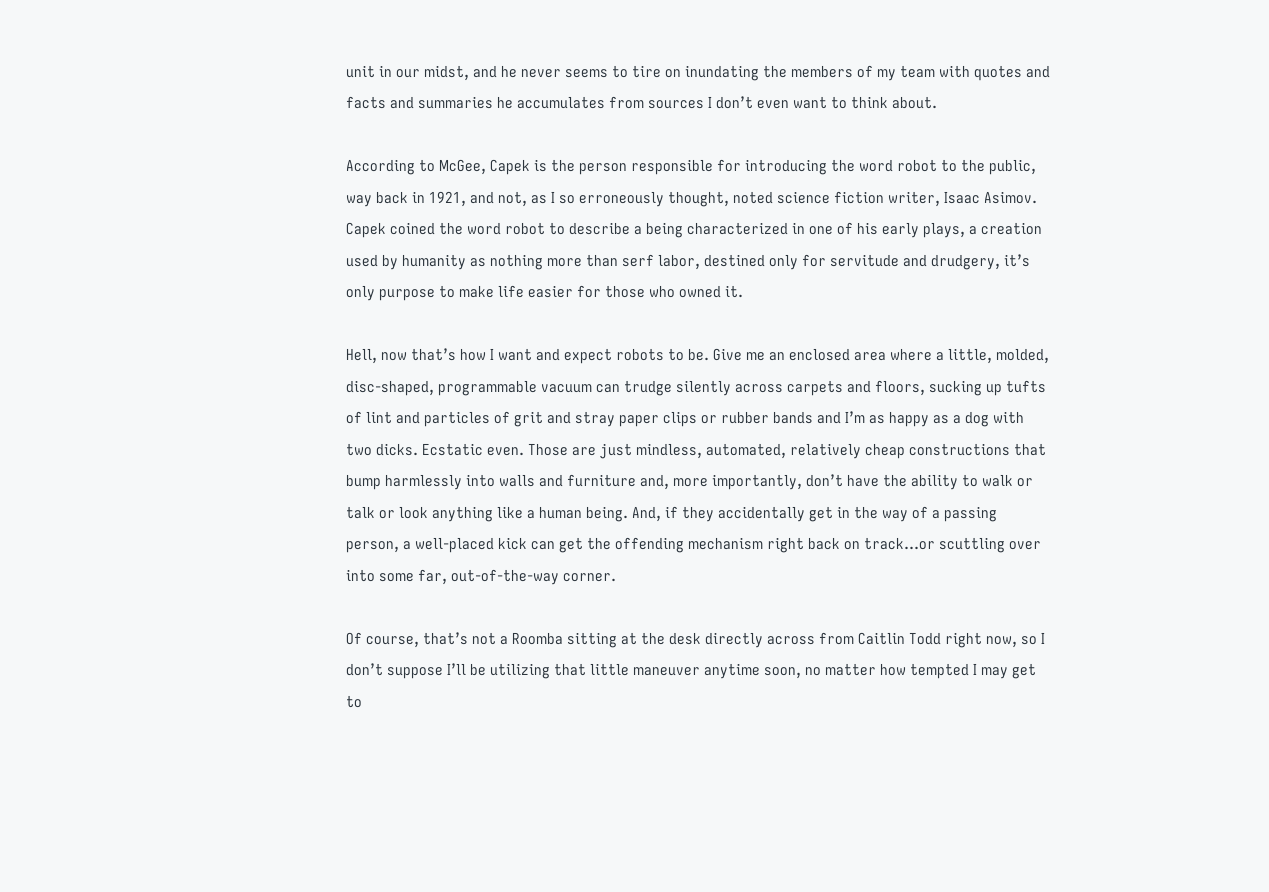unit in our midst, and he never seems to tire on inundating the members of my team with quotes and facts and summaries he accumulates from sources I don’t even want to think about.

According to McGee, Capek is the person responsible for introducing the word robot to the public, way back in 1921, and not, as I so erroneously thought, noted science fiction writer, Isaac Asimov. Capek coined the word robot to describe a being characterized in one of his early plays, a creation used by humanity as nothing more than serf labor, destined only for servitude and drudgery, it’s only purpose to make life easier for those who owned it.

Hell, now that’s how I want and expect robots to be. Give me an enclosed area where a little, molded, disc-shaped, programmable vacuum can trudge silently across carpets and floors, sucking up tufts of lint and particles of grit and stray paper clips or rubber bands and I’m as happy as a dog with two dicks. Ecstatic even. Those are just mindless, automated, relatively cheap constructions that bump harmlessly into walls and furniture and, more importantly, don’t have the ability to walk or talk or look anything like a human being. And, if they accidentally get in the way of a passing person, a well-placed kick can get the offending mechanism right back on track…or scuttling over into some far, out-of-the-way corner.

Of course, that’s not a Roomba sitting at the desk directly across from Caitlin Todd right now, so I don’t suppose I’ll be utilizing that little maneuver anytime soon, no matter how tempted I may get to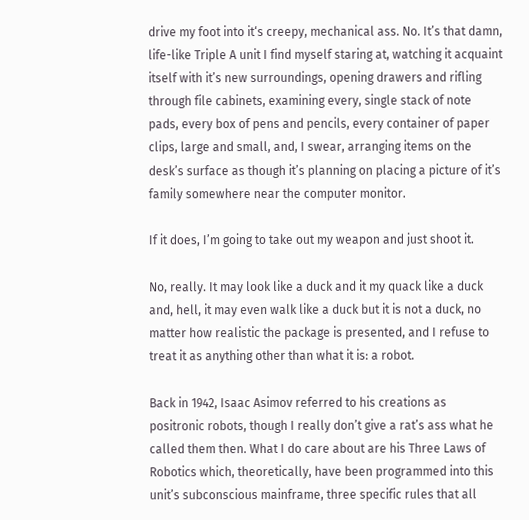drive my foot into it‘s creepy, mechanical ass. No. It’s that damn, life-like Triple A unit I find myself staring at, watching it acquaint itself with it’s new surroundings, opening drawers and rifling through file cabinets, examining every, single stack of note pads, every box of pens and pencils, every container of paper clips, large and small, and, I swear, arranging items on the desk’s surface as though it’s planning on placing a picture of it’s family somewhere near the computer monitor.

If it does, I’m going to take out my weapon and just shoot it.

No, really. It may look like a duck and it my quack like a duck and, hell, it may even walk like a duck but it is not a duck, no matter how realistic the package is presented, and I refuse to treat it as anything other than what it is: a robot.

Back in 1942, Isaac Asimov referred to his creations as positronic robots, though I really don’t give a rat’s ass what he called them then. What I do care about are his Three Laws of Robotics which, theoretically, have been programmed into this unit’s subconscious mainframe, three specific rules that all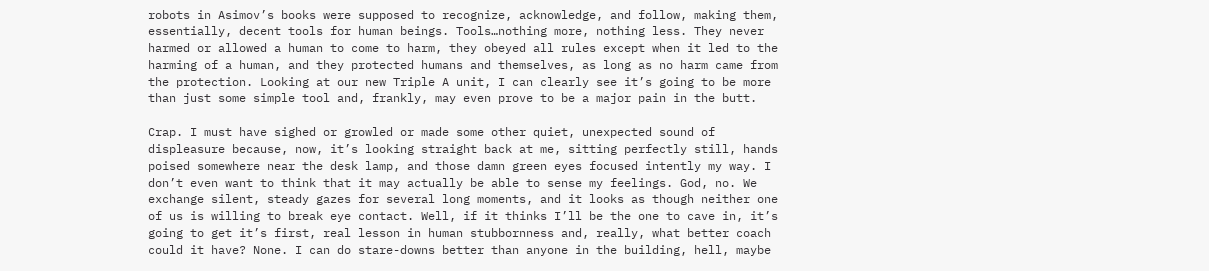robots in Asimov’s books were supposed to recognize, acknowledge, and follow, making them, essentially, decent tools for human beings. Tools…nothing more, nothing less. They never harmed or allowed a human to come to harm, they obeyed all rules except when it led to the harming of a human, and they protected humans and themselves, as long as no harm came from the protection. Looking at our new Triple A unit, I can clearly see it’s going to be more than just some simple tool and, frankly, may even prove to be a major pain in the butt.

Crap. I must have sighed or growled or made some other quiet, unexpected sound of displeasure because, now, it’s looking straight back at me, sitting perfectly still, hands poised somewhere near the desk lamp, and those damn green eyes focused intently my way. I don’t even want to think that it may actually be able to sense my feelings. God, no. We exchange silent, steady gazes for several long moments, and it looks as though neither one of us is willing to break eye contact. Well, if it thinks I’ll be the one to cave in, it’s going to get it’s first, real lesson in human stubbornness and, really, what better coach could it have? None. I can do stare-downs better than anyone in the building, hell, maybe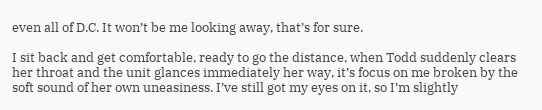even all of D.C. It won’t be me looking away, that’s for sure.

I sit back and get comfortable, ready to go the distance, when Todd suddenly clears her throat and the unit glances immediately her way, it’s focus on me broken by the soft sound of her own uneasiness. I’ve still got my eyes on it, so I’m slightly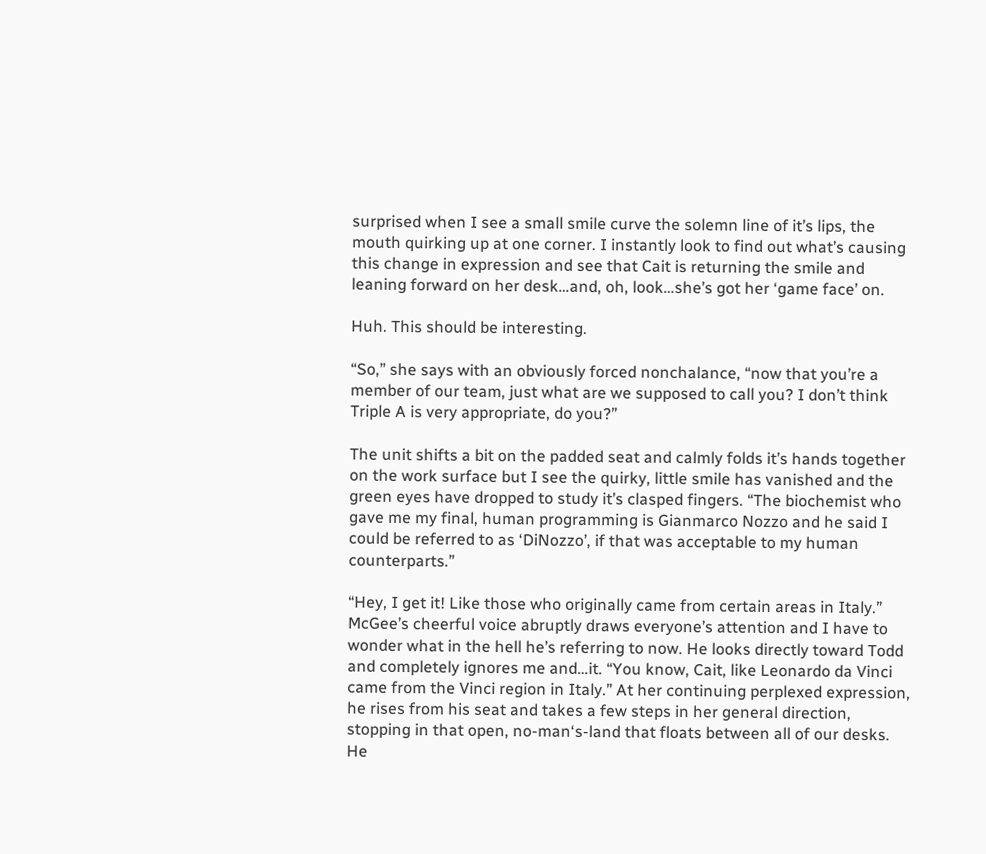surprised when I see a small smile curve the solemn line of it’s lips, the mouth quirking up at one corner. I instantly look to find out what’s causing this change in expression and see that Cait is returning the smile and leaning forward on her desk…and, oh, look…she’s got her ‘game face’ on.

Huh. This should be interesting.

“So,” she says with an obviously forced nonchalance, “now that you’re a member of our team, just what are we supposed to call you? I don’t think Triple A is very appropriate, do you?”

The unit shifts a bit on the padded seat and calmly folds it’s hands together on the work surface but I see the quirky, little smile has vanished and the green eyes have dropped to study it’s clasped fingers. “The biochemist who gave me my final, human programming is Gianmarco Nozzo and he said I could be referred to as ‘DiNozzo’, if that was acceptable to my human counterparts.”

“Hey, I get it! Like those who originally came from certain areas in Italy.” McGee’s cheerful voice abruptly draws everyone’s attention and I have to wonder what in the hell he’s referring to now. He looks directly toward Todd and completely ignores me and…it. “You know, Cait, like Leonardo da Vinci came from the Vinci region in Italy.” At her continuing perplexed expression, he rises from his seat and takes a few steps in her general direction, stopping in that open, no-man‘s-land that floats between all of our desks. He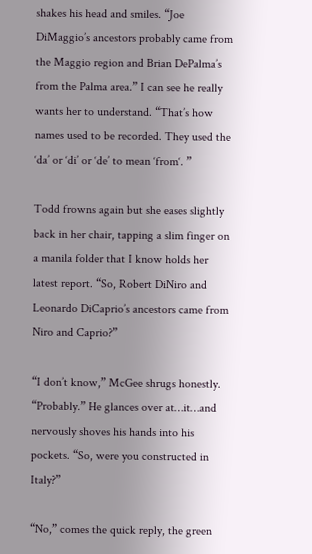shakes his head and smiles. “Joe DiMaggio’s ancestors probably came from the Maggio region and Brian DePalma’s from the Palma area.” I can see he really wants her to understand. “That’s how names used to be recorded. They used the ‘da’ or ‘di’ or ‘de’ to mean ‘from‘. ”

Todd frowns again but she eases slightly back in her chair, tapping a slim finger on a manila folder that I know holds her latest report. “So, Robert DiNiro and Leonardo DiCaprio’s ancestors came from Niro and Caprio?”

“I don’t know,” McGee shrugs honestly. “Probably.” He glances over at…it…and nervously shoves his hands into his pockets. “So, were you constructed in Italy?”

“No,” comes the quick reply, the green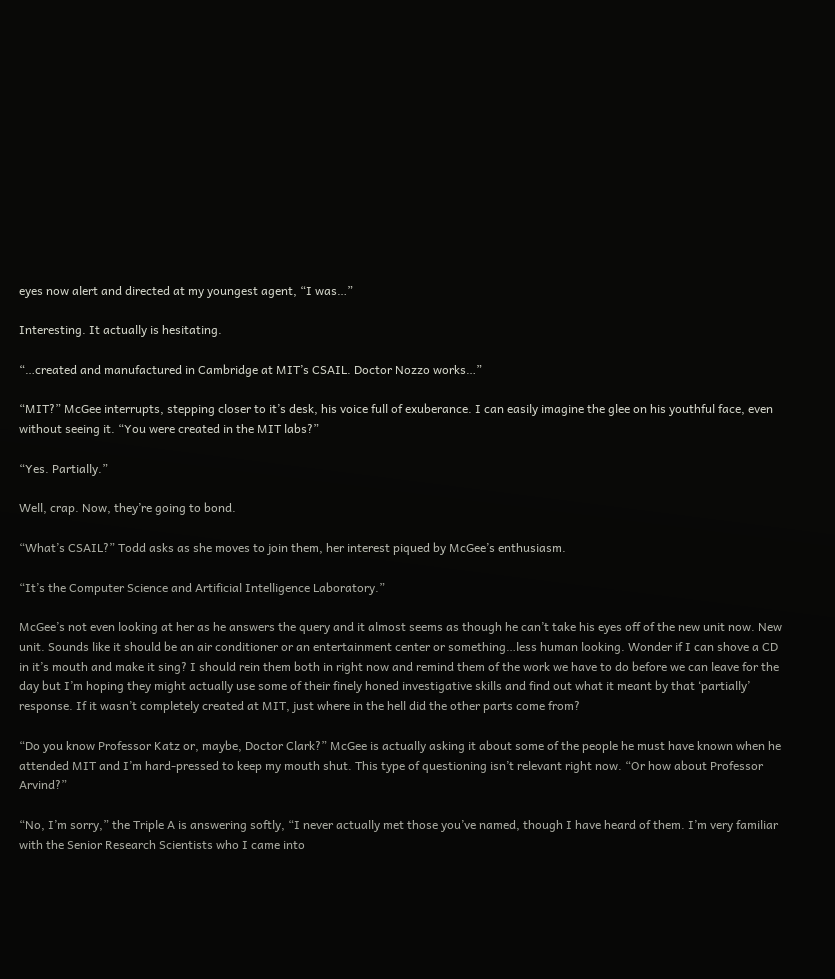eyes now alert and directed at my youngest agent, “I was…”

Interesting. It actually is hesitating.

“…created and manufactured in Cambridge at MIT’s CSAIL. Doctor Nozzo works…”

“MIT?” McGee interrupts, stepping closer to it’s desk, his voice full of exuberance. I can easily imagine the glee on his youthful face, even without seeing it. “You were created in the MIT labs?”

“Yes. Partially.”

Well, crap. Now, they’re going to bond.

“What’s CSAIL?” Todd asks as she moves to join them, her interest piqued by McGee’s enthusiasm.

“It’s the Computer Science and Artificial Intelligence Laboratory.”

McGee’s not even looking at her as he answers the query and it almost seems as though he can’t take his eyes off of the new unit now. New unit. Sounds like it should be an air conditioner or an entertainment center or something…less human looking. Wonder if I can shove a CD in it’s mouth and make it sing? I should rein them both in right now and remind them of the work we have to do before we can leave for the day but I’m hoping they might actually use some of their finely honed investigative skills and find out what it meant by that ‘partially’ response. If it wasn’t completely created at MIT, just where in the hell did the other parts come from?

“Do you know Professor Katz or, maybe, Doctor Clark?” McGee is actually asking it about some of the people he must have known when he attended MIT and I’m hard-pressed to keep my mouth shut. This type of questioning isn’t relevant right now. “Or how about Professor Arvind?”

“No, I’m sorry,” the Triple A is answering softly, “I never actually met those you’ve named, though I have heard of them. I’m very familiar with the Senior Research Scientists who I came into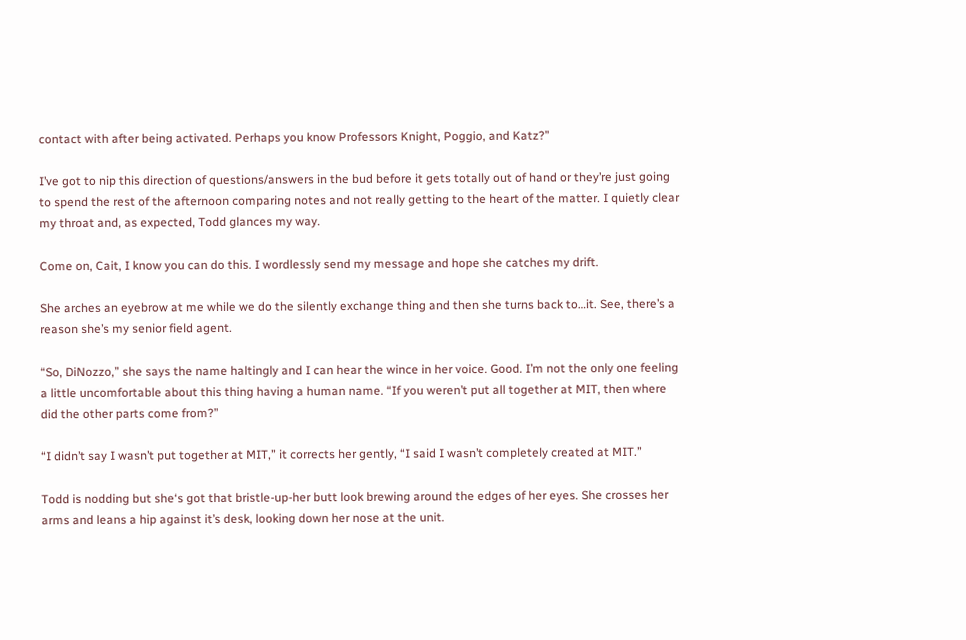contact with after being activated. Perhaps you know Professors Knight, Poggio, and Katz?”

I’ve got to nip this direction of questions/answers in the bud before it gets totally out of hand or they’re just going to spend the rest of the afternoon comparing notes and not really getting to the heart of the matter. I quietly clear my throat and, as expected, Todd glances my way.

Come on, Cait, I know you can do this. I wordlessly send my message and hope she catches my drift.

She arches an eyebrow at me while we do the silently exchange thing and then she turns back to…it. See, there’s a reason she’s my senior field agent.

“So, DiNozzo,” she says the name haltingly and I can hear the wince in her voice. Good. I’m not the only one feeling a little uncomfortable about this thing having a human name. “If you weren’t put all together at MIT, then where did the other parts come from?”

“I didn’t say I wasn’t put together at MIT,” it corrects her gently, “I said I wasn’t completely created at MIT.”

Todd is nodding but she‘s got that bristle-up-her butt look brewing around the edges of her eyes. She crosses her arms and leans a hip against it’s desk, looking down her nose at the unit.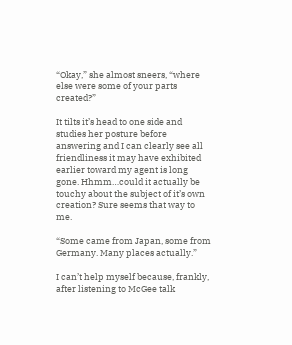“Okay,” she almost sneers, “where else were some of your parts created?”

It tilts it’s head to one side and studies her posture before answering and I can clearly see all friendliness it may have exhibited earlier toward my agent is long gone. Hhmm…could it actually be touchy about the subject of it’s own creation? Sure seems that way to me.

“Some came from Japan, some from Germany. Many places actually.”

I can’t help myself because, frankly, after listening to McGee talk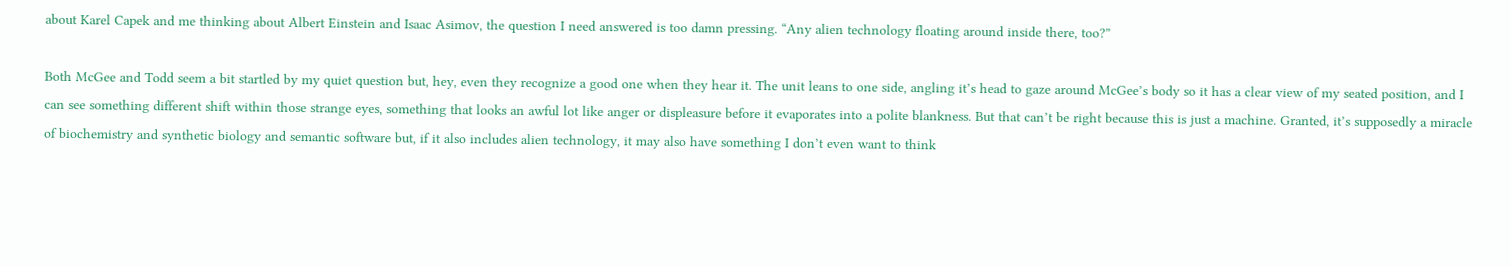about Karel Capek and me thinking about Albert Einstein and Isaac Asimov, the question I need answered is too damn pressing. “Any alien technology floating around inside there, too?”

Both McGee and Todd seem a bit startled by my quiet question but, hey, even they recognize a good one when they hear it. The unit leans to one side, angling it’s head to gaze around McGee’s body so it has a clear view of my seated position, and I can see something different shift within those strange eyes, something that looks an awful lot like anger or displeasure before it evaporates into a polite blankness. But that can’t be right because this is just a machine. Granted, it’s supposedly a miracle of biochemistry and synthetic biology and semantic software but, if it also includes alien technology, it may also have something I don’t even want to think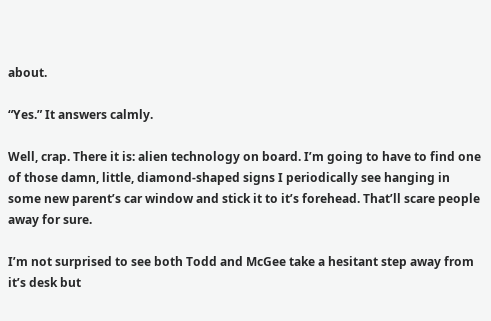about.

“Yes.” It answers calmly.

Well, crap. There it is: alien technology on board. I’m going to have to find one of those damn, little, diamond-shaped signs I periodically see hanging in some new parent’s car window and stick it to it’s forehead. That’ll scare people away for sure.

I’m not surprised to see both Todd and McGee take a hesitant step away from it’s desk but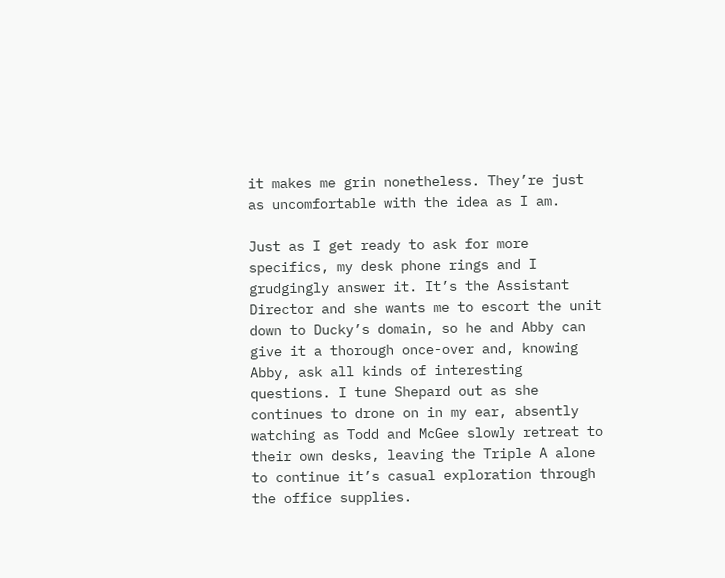it makes me grin nonetheless. They’re just as uncomfortable with the idea as I am.

Just as I get ready to ask for more specifics, my desk phone rings and I grudgingly answer it. It’s the Assistant Director and she wants me to escort the unit down to Ducky’s domain, so he and Abby can give it a thorough once-over and, knowing Abby, ask all kinds of interesting questions. I tune Shepard out as she continues to drone on in my ear, absently watching as Todd and McGee slowly retreat to their own desks, leaving the Triple A alone to continue it’s casual exploration through the office supplies.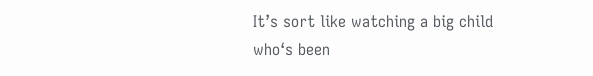It’s sort like watching a big child who‘s been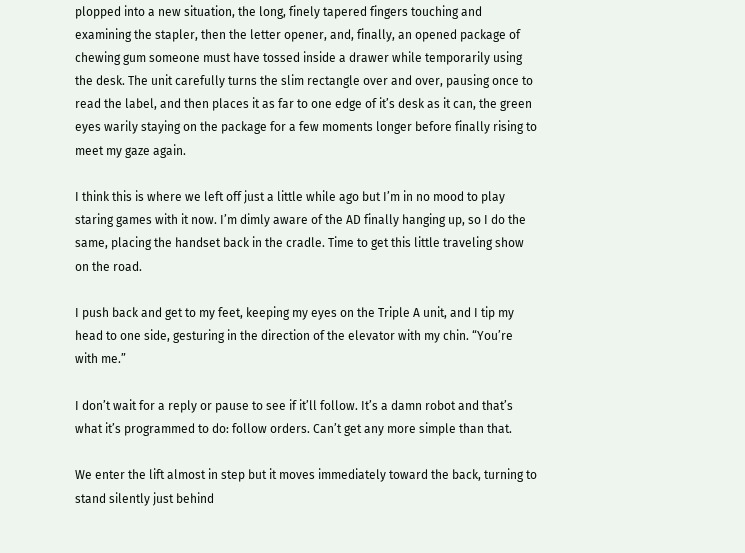plopped into a new situation, the long, finely tapered fingers touching and examining the stapler, then the letter opener, and, finally, an opened package of chewing gum someone must have tossed inside a drawer while temporarily using the desk. The unit carefully turns the slim rectangle over and over, pausing once to read the label, and then places it as far to one edge of it’s desk as it can, the green eyes warily staying on the package for a few moments longer before finally rising to meet my gaze again.

I think this is where we left off just a little while ago but I’m in no mood to play staring games with it now. I’m dimly aware of the AD finally hanging up, so I do the same, placing the handset back in the cradle. Time to get this little traveling show on the road.

I push back and get to my feet, keeping my eyes on the Triple A unit, and I tip my head to one side, gesturing in the direction of the elevator with my chin. “You’re with me.”

I don’t wait for a reply or pause to see if it’ll follow. It’s a damn robot and that’s what it’s programmed to do: follow orders. Can’t get any more simple than that.

We enter the lift almost in step but it moves immediately toward the back, turning to stand silently just behind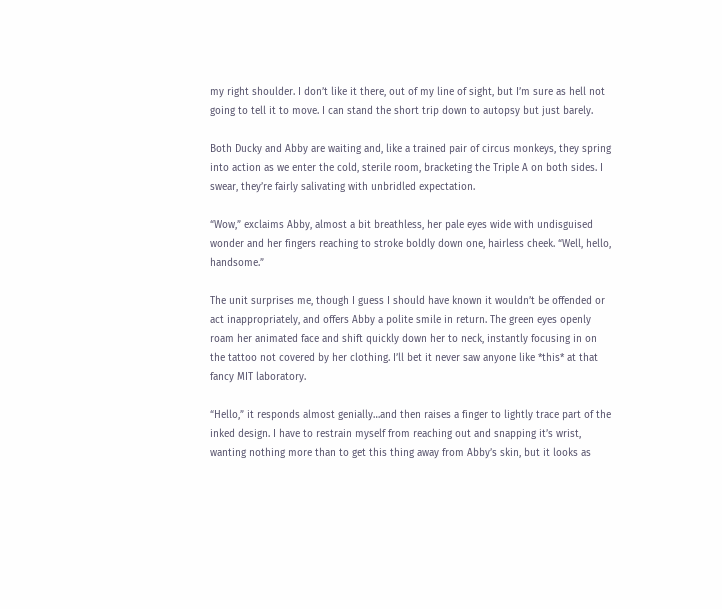my right shoulder. I don’t like it there, out of my line of sight, but I’m sure as hell not going to tell it to move. I can stand the short trip down to autopsy but just barely.

Both Ducky and Abby are waiting and, like a trained pair of circus monkeys, they spring into action as we enter the cold, sterile room, bracketing the Triple A on both sides. I swear, they’re fairly salivating with unbridled expectation.

“Wow,” exclaims Abby, almost a bit breathless, her pale eyes wide with undisguised wonder and her fingers reaching to stroke boldly down one, hairless cheek. “Well, hello, handsome.”

The unit surprises me, though I guess I should have known it wouldn’t be offended or act inappropriately, and offers Abby a polite smile in return. The green eyes openly roam her animated face and shift quickly down her to neck, instantly focusing in on the tattoo not covered by her clothing. I’ll bet it never saw anyone like *this* at that fancy MIT laboratory.

“Hello,” it responds almost genially…and then raises a finger to lightly trace part of the inked design. I have to restrain myself from reaching out and snapping it’s wrist, wanting nothing more than to get this thing away from Abby’s skin, but it looks as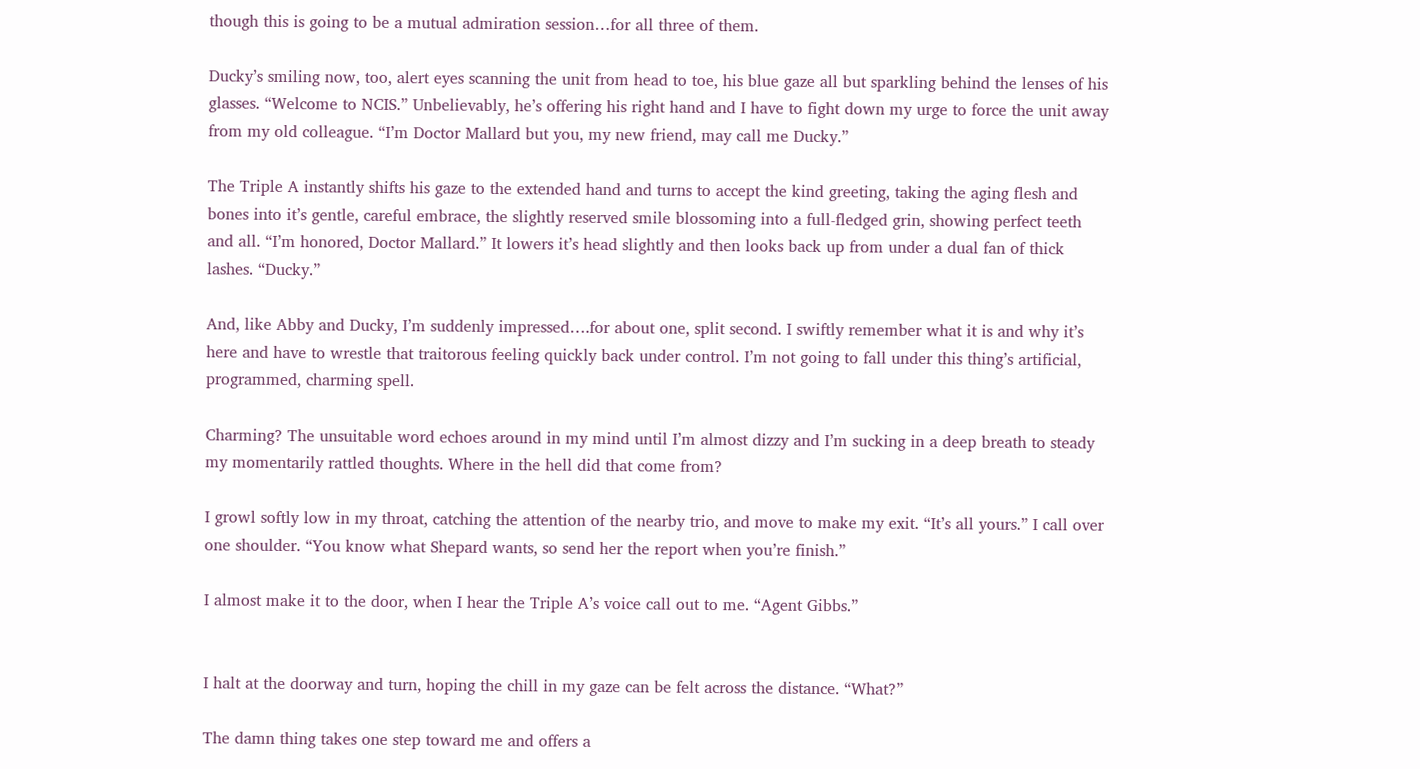though this is going to be a mutual admiration session…for all three of them.

Ducky’s smiling now, too, alert eyes scanning the unit from head to toe, his blue gaze all but sparkling behind the lenses of his glasses. “Welcome to NCIS.” Unbelievably, he’s offering his right hand and I have to fight down my urge to force the unit away from my old colleague. “I’m Doctor Mallard but you, my new friend, may call me Ducky.”

The Triple A instantly shifts his gaze to the extended hand and turns to accept the kind greeting, taking the aging flesh and bones into it’s gentle, careful embrace, the slightly reserved smile blossoming into a full-fledged grin, showing perfect teeth and all. “I’m honored, Doctor Mallard.” It lowers it’s head slightly and then looks back up from under a dual fan of thick lashes. “Ducky.”

And, like Abby and Ducky, I’m suddenly impressed….for about one, split second. I swiftly remember what it is and why it’s here and have to wrestle that traitorous feeling quickly back under control. I’m not going to fall under this thing’s artificial, programmed, charming spell.

Charming? The unsuitable word echoes around in my mind until I’m almost dizzy and I’m sucking in a deep breath to steady my momentarily rattled thoughts. Where in the hell did that come from?

I growl softly low in my throat, catching the attention of the nearby trio, and move to make my exit. “It’s all yours.” I call over one shoulder. “You know what Shepard wants, so send her the report when you’re finish.”

I almost make it to the door, when I hear the Triple A’s voice call out to me. “Agent Gibbs.”


I halt at the doorway and turn, hoping the chill in my gaze can be felt across the distance. “What?”

The damn thing takes one step toward me and offers a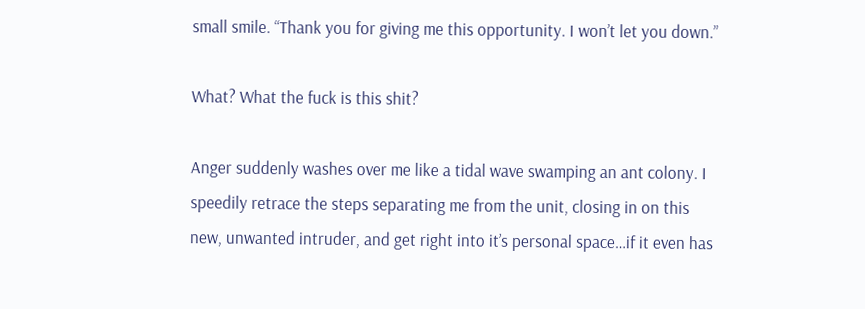small smile. “Thank you for giving me this opportunity. I won’t let you down.”

What? What the fuck is this shit?

Anger suddenly washes over me like a tidal wave swamping an ant colony. I speedily retrace the steps separating me from the unit, closing in on this new, unwanted intruder, and get right into it’s personal space…if it even has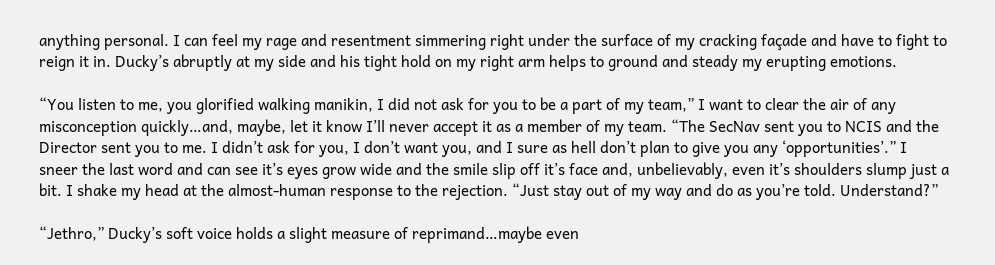anything personal. I can feel my rage and resentment simmering right under the surface of my cracking façade and have to fight to reign it in. Ducky’s abruptly at my side and his tight hold on my right arm helps to ground and steady my erupting emotions.

“You listen to me, you glorified walking manikin, I did not ask for you to be a part of my team,” I want to clear the air of any misconception quickly…and, maybe, let it know I’ll never accept it as a member of my team. “The SecNav sent you to NCIS and the Director sent you to me. I didn’t ask for you, I don’t want you, and I sure as hell don’t plan to give you any ‘opportunities’.” I sneer the last word and can see it’s eyes grow wide and the smile slip off it’s face and, unbelievably, even it’s shoulders slump just a bit. I shake my head at the almost-human response to the rejection. “Just stay out of my way and do as you’re told. Understand?”

“Jethro,” Ducky’s soft voice holds a slight measure of reprimand…maybe even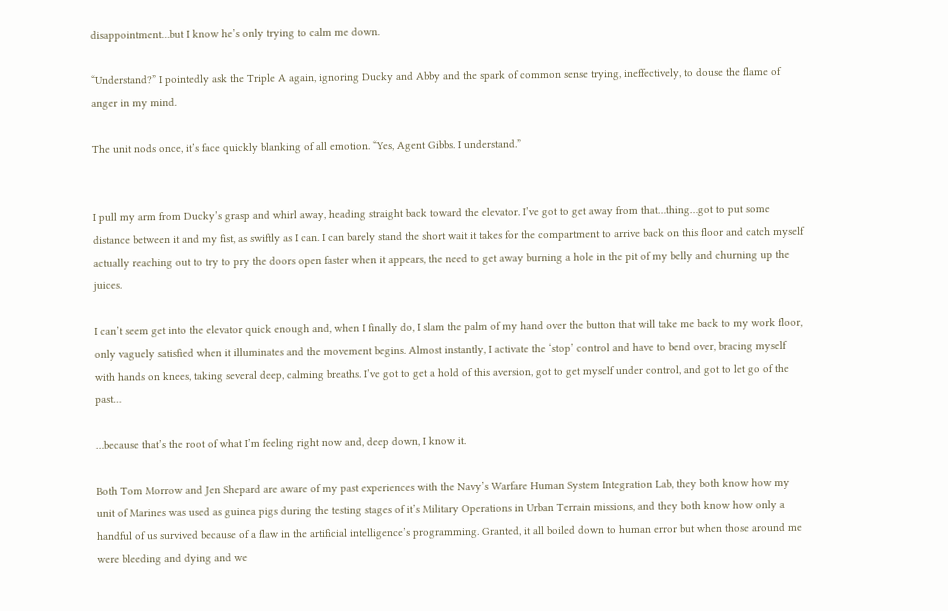disappointment…but I know he’s only trying to calm me down.

“Understand?” I pointedly ask the Triple A again, ignoring Ducky and Abby and the spark of common sense trying, ineffectively, to douse the flame of anger in my mind.

The unit nods once, it’s face quickly blanking of all emotion. “Yes, Agent Gibbs. I understand.”


I pull my arm from Ducky’s grasp and whirl away, heading straight back toward the elevator. I’ve got to get away from that…thing…got to put some distance between it and my fist, as swiftly as I can. I can barely stand the short wait it takes for the compartment to arrive back on this floor and catch myself actually reaching out to try to pry the doors open faster when it appears, the need to get away burning a hole in the pit of my belly and churning up the juices.

I can’t seem get into the elevator quick enough and, when I finally do, I slam the palm of my hand over the button that will take me back to my work floor, only vaguely satisfied when it illuminates and the movement begins. Almost instantly, I activate the ‘stop’ control and have to bend over, bracing myself with hands on knees, taking several deep, calming breaths. I’ve got to get a hold of this aversion, got to get myself under control, and got to let go of the past…

…because that’s the root of what I’m feeling right now and, deep down, I know it.

Both Tom Morrow and Jen Shepard are aware of my past experiences with the Navy’s Warfare Human System Integration Lab, they both know how my unit of Marines was used as guinea pigs during the testing stages of it’s Military Operations in Urban Terrain missions, and they both know how only a handful of us survived because of a flaw in the artificial intelligence’s programming. Granted, it all boiled down to human error but when those around me were bleeding and dying and we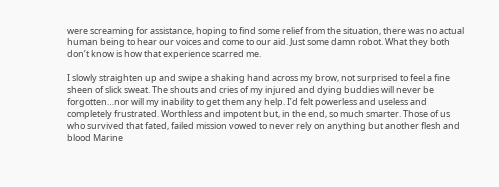were screaming for assistance, hoping to find some relief from the situation, there was no actual human being to hear our voices and come to our aid. Just some damn robot. What they both don’t know is how that experience scarred me.

I slowly straighten up and swipe a shaking hand across my brow, not surprised to feel a fine sheen of slick sweat. The shouts and cries of my injured and dying buddies will never be forgotten…nor will my inability to get them any help. I’d felt powerless and useless and completely frustrated. Worthless and impotent but, in the end, so much smarter. Those of us who survived that fated, failed mission vowed to never rely on anything but another flesh and blood Marine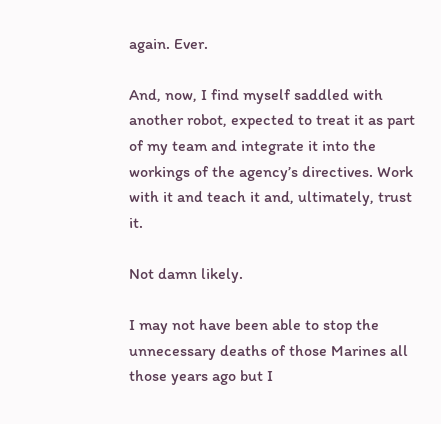again. Ever.

And, now, I find myself saddled with another robot, expected to treat it as part of my team and integrate it into the workings of the agency’s directives. Work with it and teach it and, ultimately, trust it.

Not damn likely.

I may not have been able to stop the unnecessary deaths of those Marines all those years ago but I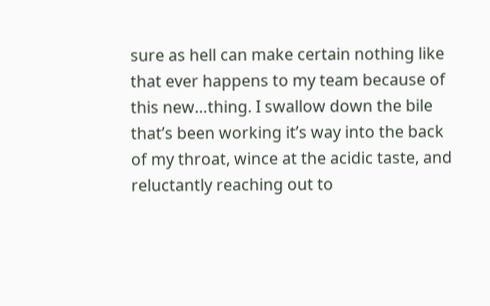sure as hell can make certain nothing like that ever happens to my team because of this new…thing. I swallow down the bile that’s been working it’s way into the back of my throat, wince at the acidic taste, and reluctantly reaching out to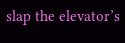slap the elevator’s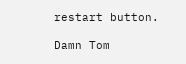restart button.

Damn Tom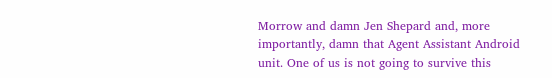Morrow and damn Jen Shepard and, more importantly, damn that Agent Assistant Android unit. One of us is not going to survive this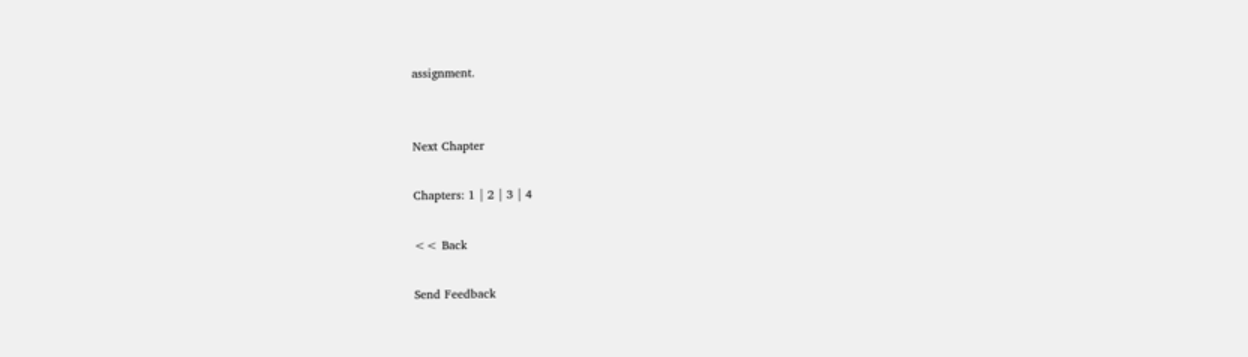assignment.


Next Chapter

Chapters: 1 | 2 | 3 | 4

<< Back

Send Feedback